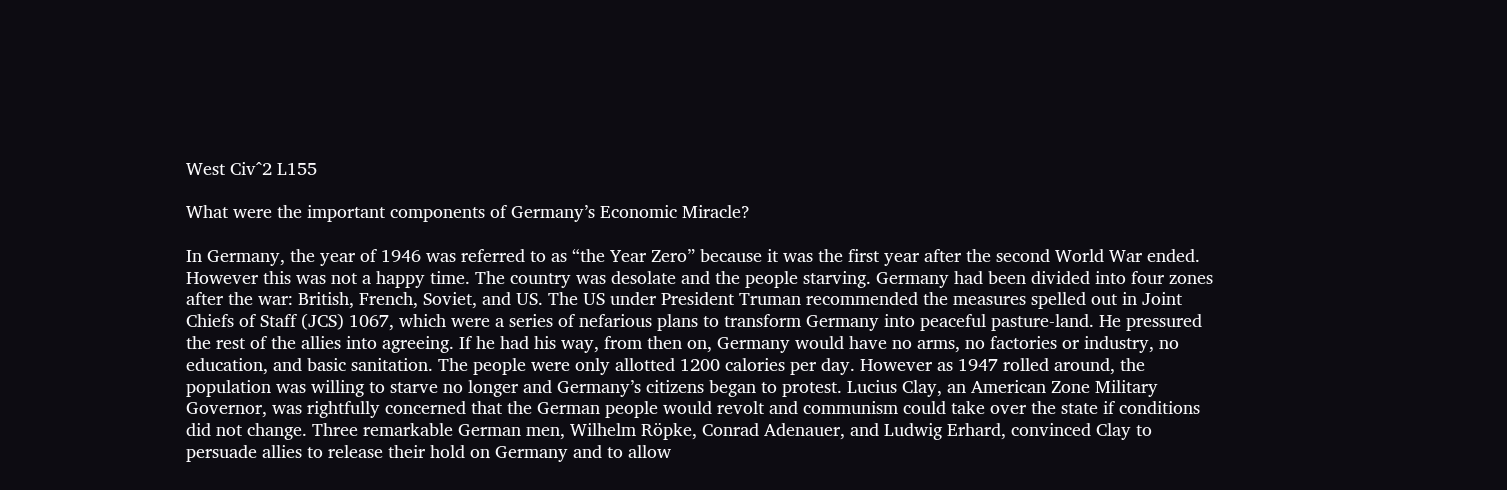West Civ^2 L155

What were the important components of Germany’s Economic Miracle?

In Germany, the year of 1946 was referred to as “the Year Zero” because it was the first year after the second World War ended. However this was not a happy time. The country was desolate and the people starving. Germany had been divided into four zones after the war: British, French, Soviet, and US. The US under President Truman recommended the measures spelled out in Joint Chiefs of Staff (JCS) 1067, which were a series of nefarious plans to transform Germany into peaceful pasture-land. He pressured the rest of the allies into agreeing. If he had his way, from then on, Germany would have no arms, no factories or industry, no education, and basic sanitation. The people were only allotted 1200 calories per day. However as 1947 rolled around, the population was willing to starve no longer and Germany’s citizens began to protest. Lucius Clay, an American Zone Military Governor, was rightfully concerned that the German people would revolt and communism could take over the state if conditions did not change. Three remarkable German men, Wilhelm Röpke, Conrad Adenauer, and Ludwig Erhard, convinced Clay to persuade allies to release their hold on Germany and to allow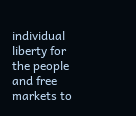individual liberty for the people and free markets to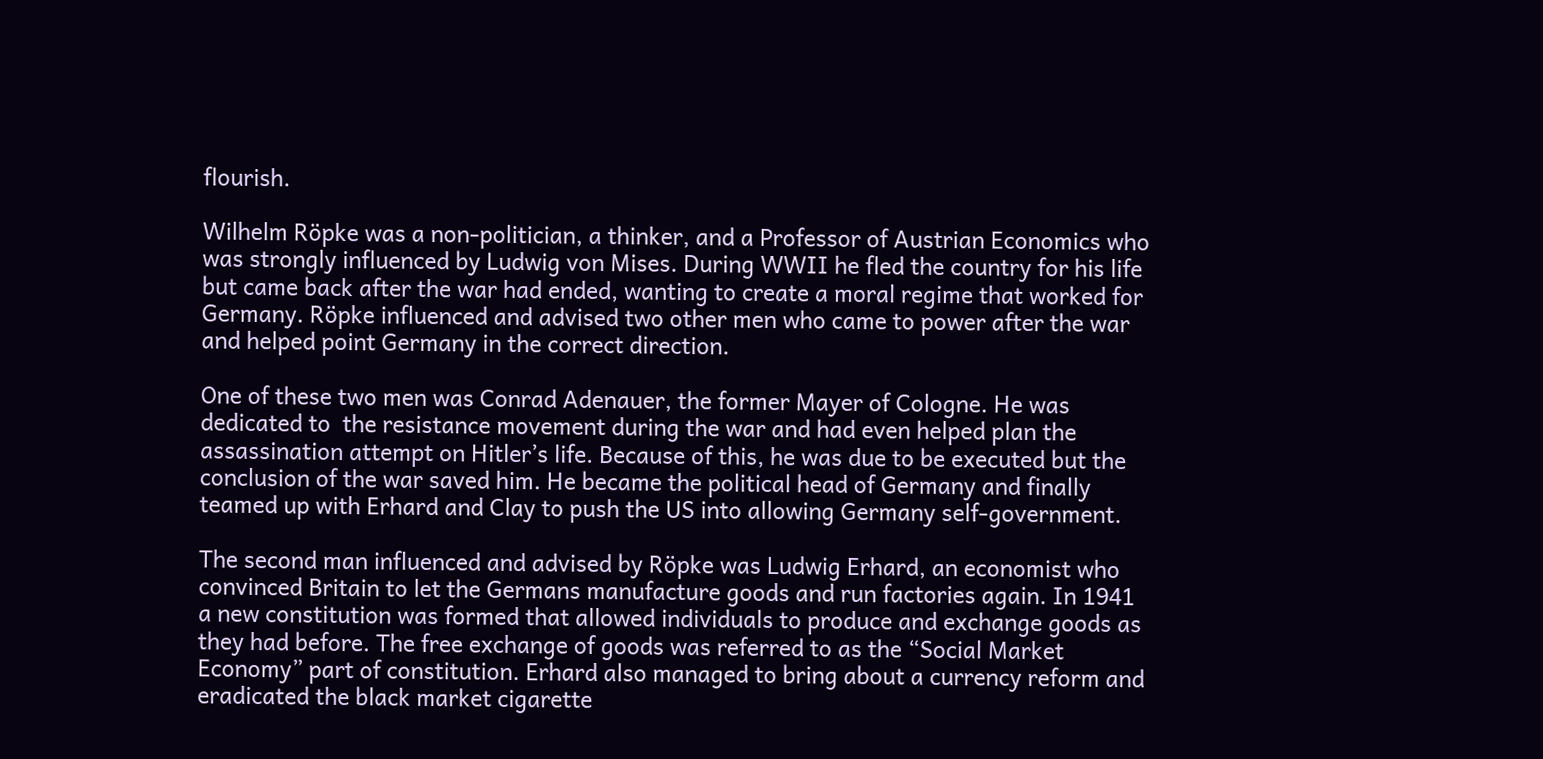flourish.

Wilhelm Röpke was a non-politician, a thinker, and a Professor of Austrian Economics who was strongly influenced by Ludwig von Mises. During WWII he fled the country for his life but came back after the war had ended, wanting to create a moral regime that worked for Germany. Röpke influenced and advised two other men who came to power after the war and helped point Germany in the correct direction.

One of these two men was Conrad Adenauer, the former Mayer of Cologne. He was dedicated to  the resistance movement during the war and had even helped plan the assassination attempt on Hitler’s life. Because of this, he was due to be executed but the conclusion of the war saved him. He became the political head of Germany and finally teamed up with Erhard and Clay to push the US into allowing Germany self-government.

The second man influenced and advised by Röpke was Ludwig Erhard, an economist who convinced Britain to let the Germans manufacture goods and run factories again. In 1941 a new constitution was formed that allowed individuals to produce and exchange goods as they had before. The free exchange of goods was referred to as the “Social Market Economy” part of constitution. Erhard also managed to bring about a currency reform and eradicated the black market cigarette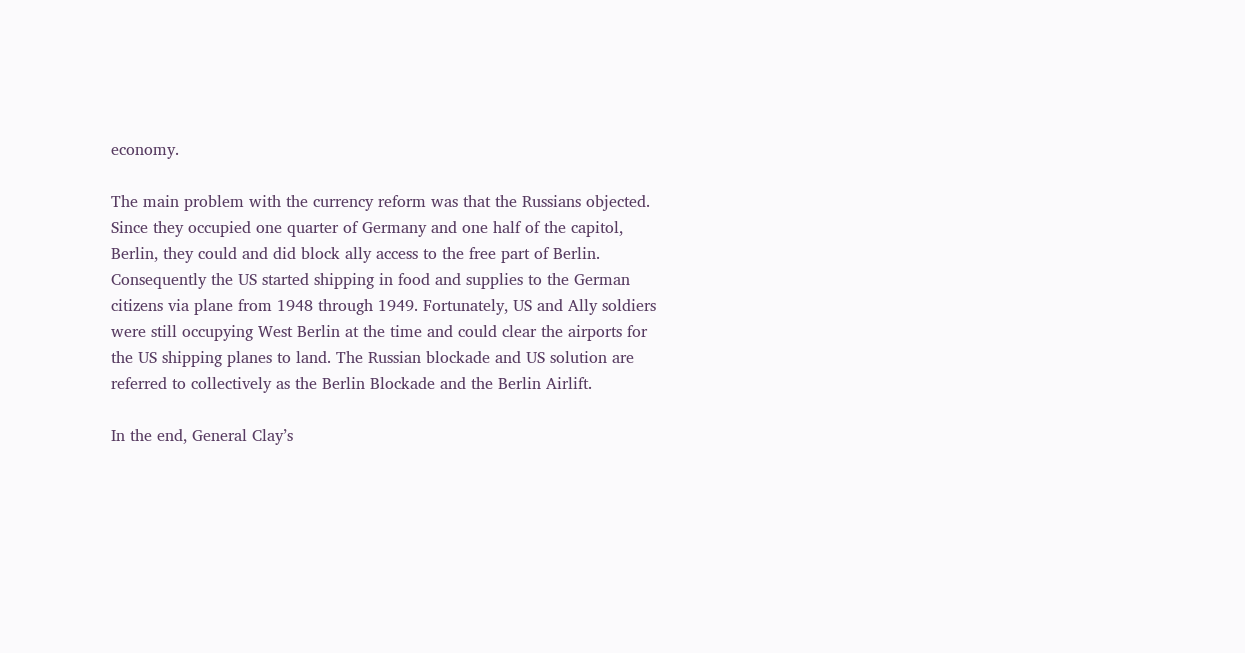economy.

The main problem with the currency reform was that the Russians objected. Since they occupied one quarter of Germany and one half of the capitol, Berlin, they could and did block ally access to the free part of Berlin. Consequently the US started shipping in food and supplies to the German citizens via plane from 1948 through 1949. Fortunately, US and Ally soldiers were still occupying West Berlin at the time and could clear the airports for the US shipping planes to land. The Russian blockade and US solution are referred to collectively as the Berlin Blockade and the Berlin Airlift.

In the end, General Clay’s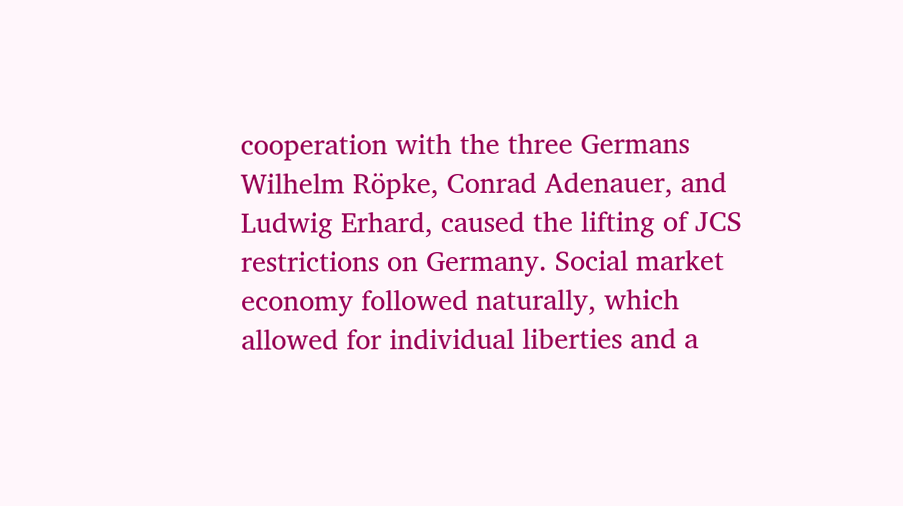cooperation with the three Germans Wilhelm Röpke, Conrad Adenauer, and Ludwig Erhard, caused the lifting of JCS restrictions on Germany. Social market economy followed naturally, which allowed for individual liberties and a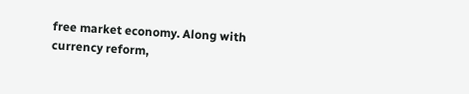free market economy. Along with currency reform,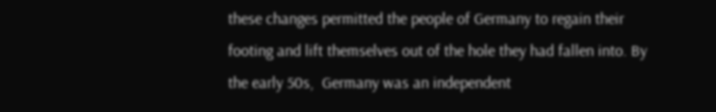these changes permitted the people of Germany to regain their footing and lift themselves out of the hole they had fallen into. By the early 50s,  Germany was an independent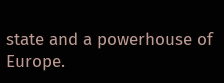state and a powerhouse of Europe.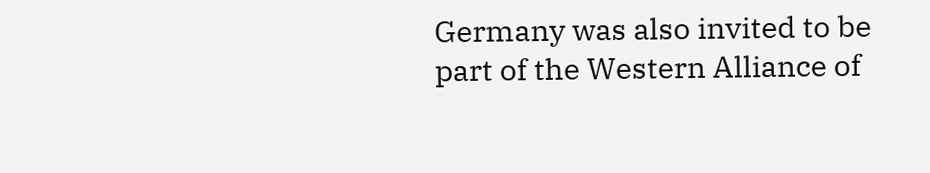Germany was also invited to be part of the Western Alliance of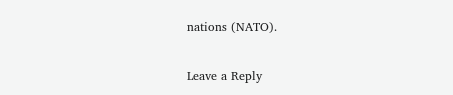nations (NATO).

Leave a Reply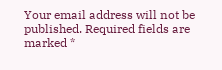Your email address will not be published. Required fields are marked *